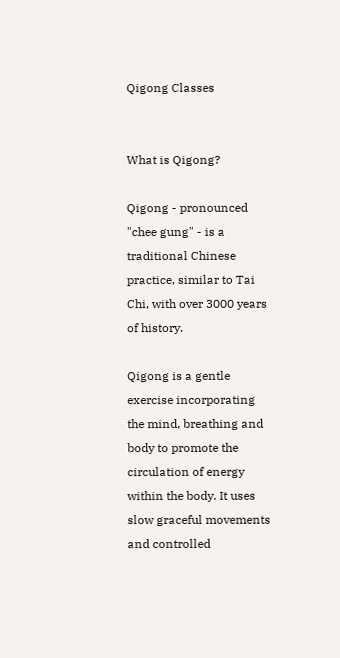Qigong Classes


What is Qigong?

Qigong - pronounced "chee gung" - is a traditional Chinese practice, similar to Tai Chi, with over 3000 years of history.

Qigong is a gentle exercise incorporating the mind, breathing and body to promote the circulation of energy within the body. It uses slow graceful movements and controlled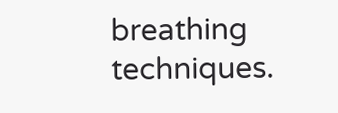breathing techniques.